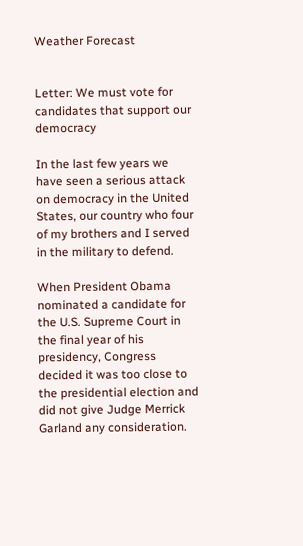Weather Forecast


Letter: We must vote for candidates that support our democracy

In the last few years we have seen a serious attack on democracy in the United States, our country who four of my brothers and I served in the military to defend.

When President Obama nominated a candidate for the U.S. Supreme Court in the final year of his presidency, Congress decided it was too close to the presidential election and did not give Judge Merrick Garland any consideration.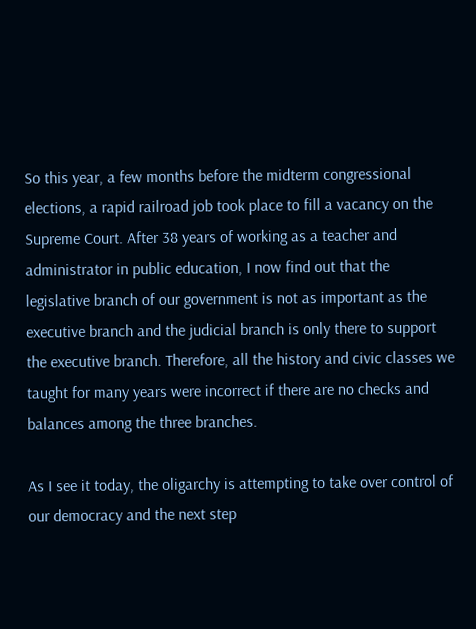So this year, a few months before the midterm congressional elections, a rapid railroad job took place to fill a vacancy on the Supreme Court. After 38 years of working as a teacher and administrator in public education, I now find out that the legislative branch of our government is not as important as the executive branch and the judicial branch is only there to support the executive branch. Therefore, all the history and civic classes we taught for many years were incorrect if there are no checks and balances among the three branches.

As I see it today, the oligarchy is attempting to take over control of our democracy and the next step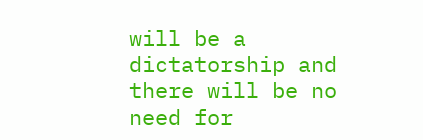will be a dictatorship and there will be no need for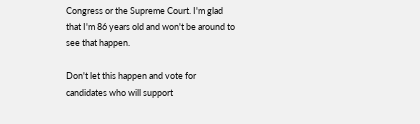Congress or the Supreme Court. I'm glad that I'm 86 years old and won't be around to see that happen.

Don't let this happen and vote for candidates who will support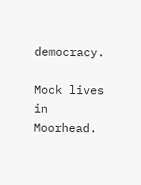democracy.

Mock lives in Moorhead.